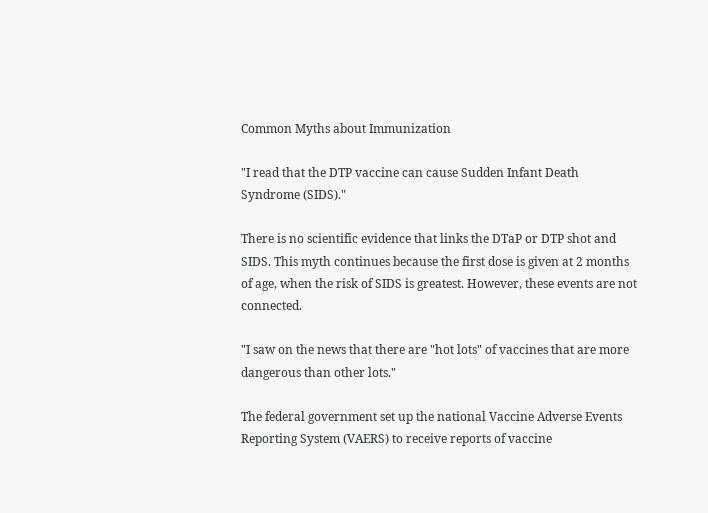Common Myths about Immunization

"I read that the DTP vaccine can cause Sudden Infant Death Syndrome (SIDS)."

There is no scientific evidence that links the DTaP or DTP shot and SIDS. This myth continues because the first dose is given at 2 months of age, when the risk of SIDS is greatest. However, these events are not connected.

"I saw on the news that there are "hot lots" of vaccines that are more dangerous than other lots."

The federal government set up the national Vaccine Adverse Events Reporting System (VAERS) to receive reports of vaccine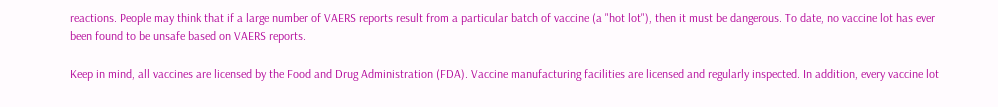reactions. People may think that if a large number of VAERS reports result from a particular batch of vaccine (a "hot lot"), then it must be dangerous. To date, no vaccine lot has ever been found to be unsafe based on VAERS reports.

Keep in mind, all vaccines are licensed by the Food and Drug Administration (FDA). Vaccine manufacturing facilities are licensed and regularly inspected. In addition, every vaccine lot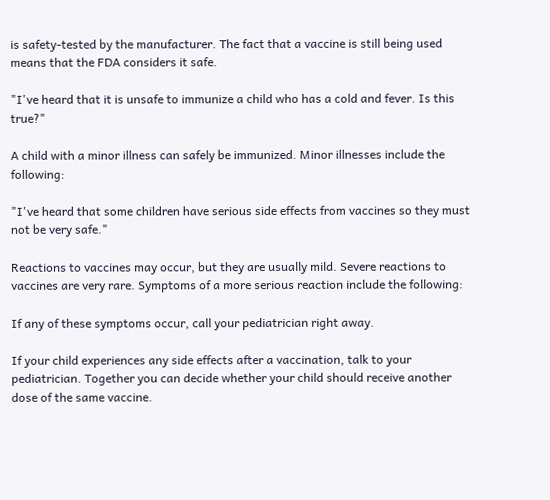is safety-tested by the manufacturer. The fact that a vaccine is still being used means that the FDA considers it safe.

"I've heard that it is unsafe to immunize a child who has a cold and fever. Is this true?"

A child with a minor illness can safely be immunized. Minor illnesses include the following:

"I've heard that some children have serious side effects from vaccines so they must not be very safe."

Reactions to vaccines may occur, but they are usually mild. Severe reactions to vaccines are very rare. Symptoms of a more serious reaction include the following:

If any of these symptoms occur, call your pediatrician right away.

If your child experiences any side effects after a vaccination, talk to your pediatrician. Together you can decide whether your child should receive another dose of the same vaccine.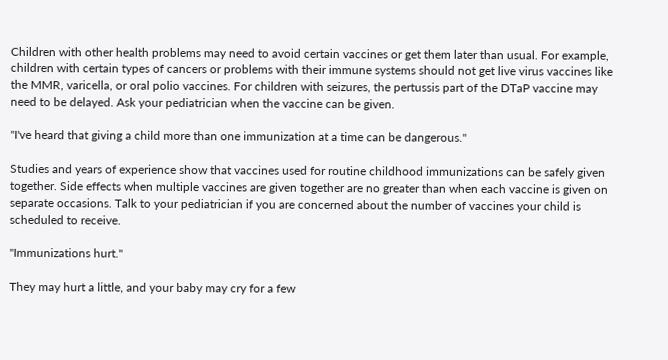Children with other health problems may need to avoid certain vaccines or get them later than usual. For example, children with certain types of cancers or problems with their immune systems should not get live virus vaccines like the MMR, varicella, or oral polio vaccines. For children with seizures, the pertussis part of the DTaP vaccine may need to be delayed. Ask your pediatrician when the vaccine can be given.

"I've heard that giving a child more than one immunization at a time can be dangerous."

Studies and years of experience show that vaccines used for routine childhood immunizations can be safely given together. Side effects when multiple vaccines are given together are no greater than when each vaccine is given on separate occasions. Talk to your pediatrician if you are concerned about the number of vaccines your child is scheduled to receive.

"Immunizations hurt."

They may hurt a little, and your baby may cry for a few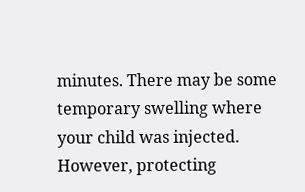minutes. There may be some temporary swelling where your child was injected. However, protecting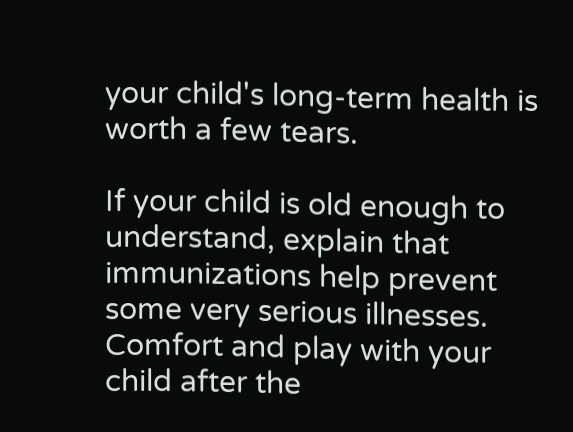your child's long-term health is worth a few tears.

If your child is old enough to understand, explain that immunizations help prevent some very serious illnesses. Comfort and play with your child after the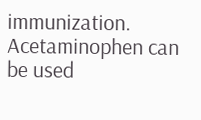immunization. Acetaminophen can be used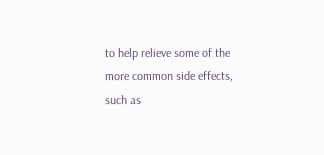to help relieve some of the more common side effects, such as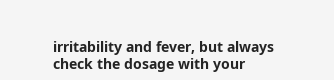irritability and fever, but always check the dosage with your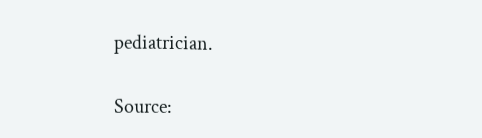pediatrician.

Source: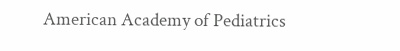American Academy of Pediatrics